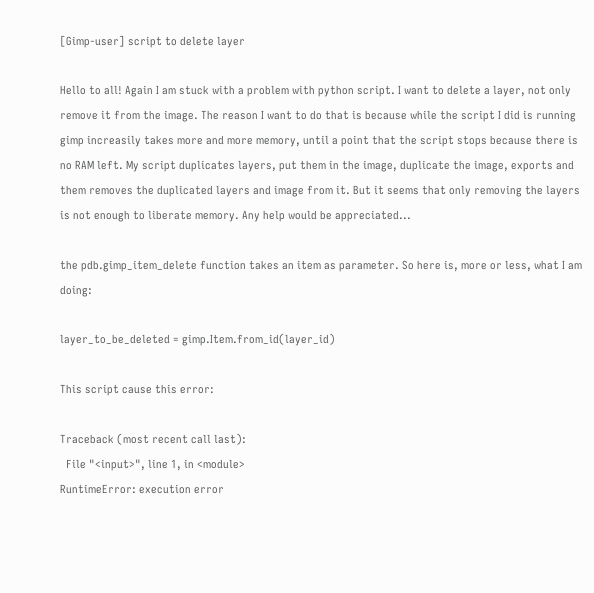[Gimp-user] script to delete layer

Hello to all! Again I am stuck with a problem with python script. I want to delete a layer, not only remove it from the image. The reason I want to do that is because while the script I did is running gimp increasily takes more and more memory, until a point that the script stops because there is no RAM left. My script duplicates layers, put them in the image, duplicate the image, exports and them removes the duplicated layers and image from it. But it seems that only removing the layers is not enough to liberate memory. Any help would be appreciated...

the pdb.gimp_item_delete function takes an item as parameter. So here is, more or less, what I am doing:

layer_to_be_deleted = gimp.Item.from_id(layer_id)

This script cause this error:

Traceback (most recent call last):
  File "<input>", line 1, in <module>
RuntimeError: execution error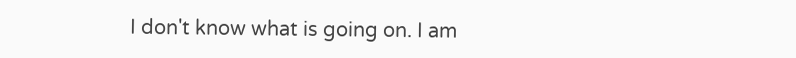I don't know what is going on. I am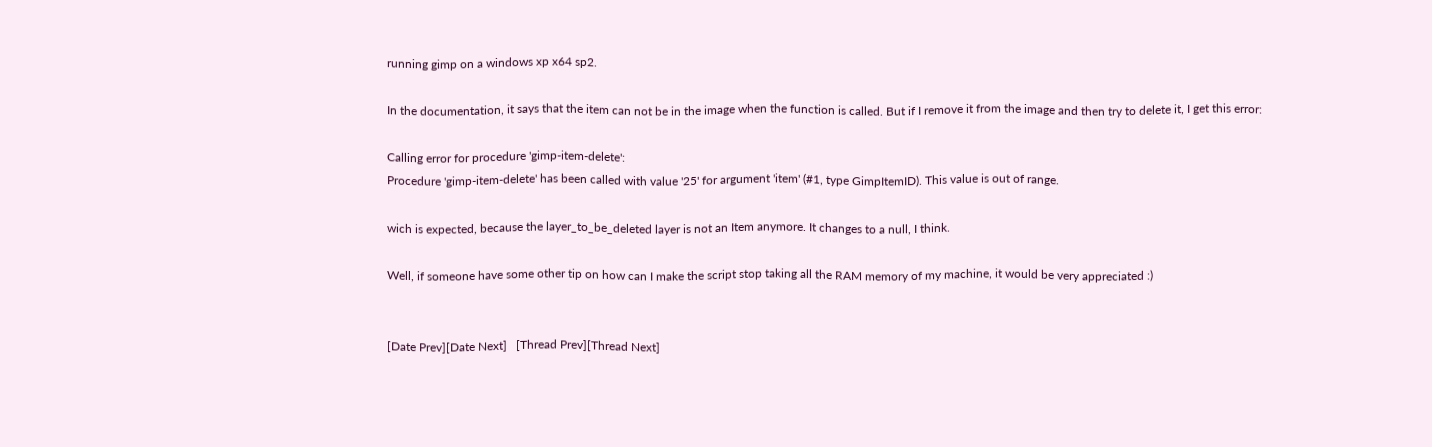running gimp on a windows xp x64 sp2.

In the documentation, it says that the item can not be in the image when the function is called. But if I remove it from the image and then try to delete it, I get this error:

Calling error for procedure 'gimp-item-delete':
Procedure 'gimp-item-delete' has been called with value '25' for argument 'item' (#1, type GimpItemID). This value is out of range.

wich is expected, because the layer_to_be_deleted layer is not an Item anymore. It changes to a null, I think.

Well, if someone have some other tip on how can I make the script stop taking all the RAM memory of my machine, it would be very appreciated :)


[Date Prev][Date Next]   [Thread Prev][Thread Next]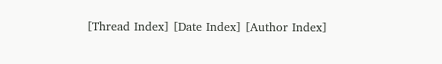[Thread Index] [Date Index] [Author Index]